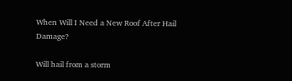When Will I Need a New Roof After Hail Damage?

Will hail from a storm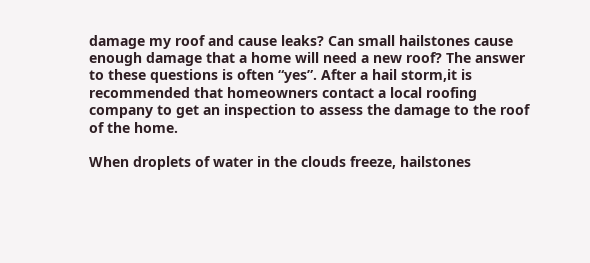damage my roof and cause leaks? Can small hailstones cause enough damage that a home will need a new roof? The answer to these questions is often “yes”. After a hail storm,it is recommended that homeowners contact a local roofing company to get an inspection to assess the damage to the roof of the home.

When droplets of water in the clouds freeze, hailstones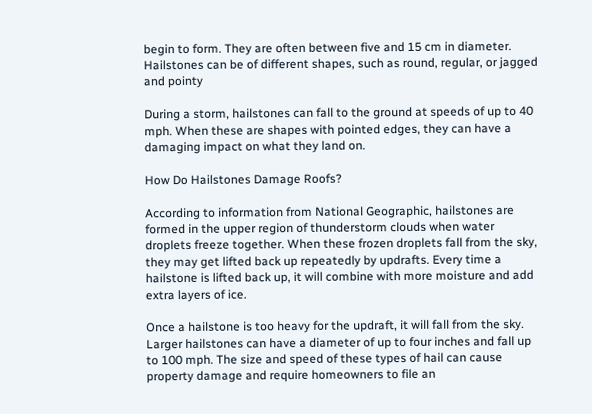begin to form. They are often between five and 15 cm in diameter. Hailstones can be of different shapes, such as round, regular, or jagged and pointy

During a storm, hailstones can fall to the ground at speeds of up to 40 mph. When these are shapes with pointed edges, they can have a damaging impact on what they land on.

How Do Hailstones Damage Roofs?

According to information from National Geographic, hailstones are formed in the upper region of thunderstorm clouds when water droplets freeze together. When these frozen droplets fall from the sky, they may get lifted back up repeatedly by updrafts. Every time a hailstone is lifted back up, it will combine with more moisture and add extra layers of ice.

Once a hailstone is too heavy for the updraft, it will fall from the sky. Larger hailstones can have a diameter of up to four inches and fall up to 100 mph. The size and speed of these types of hail can cause property damage and require homeowners to file an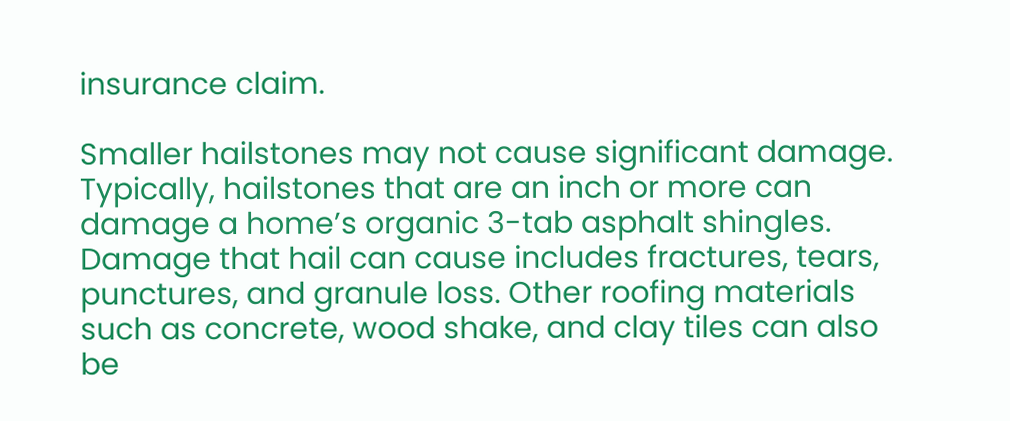insurance claim.

Smaller hailstones may not cause significant damage. Typically, hailstones that are an inch or more can damage a home’s organic 3-tab asphalt shingles. Damage that hail can cause includes fractures, tears, punctures, and granule loss. Other roofing materials such as concrete, wood shake, and clay tiles can also be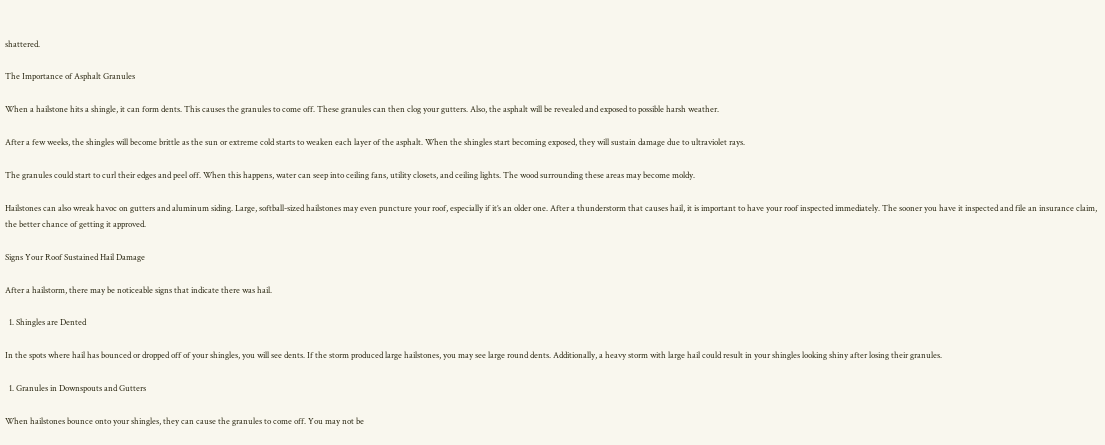shattered.

The Importance of Asphalt Granules

When a hailstone hits a shingle, it can form dents. This causes the granules to come off. These granules can then clog your gutters. Also, the asphalt will be revealed and exposed to possible harsh weather.

After a few weeks, the shingles will become brittle as the sun or extreme cold starts to weaken each layer of the asphalt. When the shingles start becoming exposed, they will sustain damage due to ultraviolet rays.

The granules could start to curl their edges and peel off. When this happens, water can seep into ceiling fans, utility closets, and ceiling lights. The wood surrounding these areas may become moldy.

Hailstones can also wreak havoc on gutters and aluminum siding. Large, softball-sized hailstones may even puncture your roof, especially if it’s an older one. After a thunderstorm that causes hail, it is important to have your roof inspected immediately. The sooner you have it inspected and file an insurance claim, the better chance of getting it approved.

Signs Your Roof Sustained Hail Damage

After a hailstorm, there may be noticeable signs that indicate there was hail.

  1. Shingles are Dented

In the spots where hail has bounced or dropped off of your shingles, you will see dents. If the storm produced large hailstones, you may see large round dents. Additionally, a heavy storm with large hail could result in your shingles looking shiny after losing their granules.

  1. Granules in Downspouts and Gutters

When hailstones bounce onto your shingles, they can cause the granules to come off. You may not be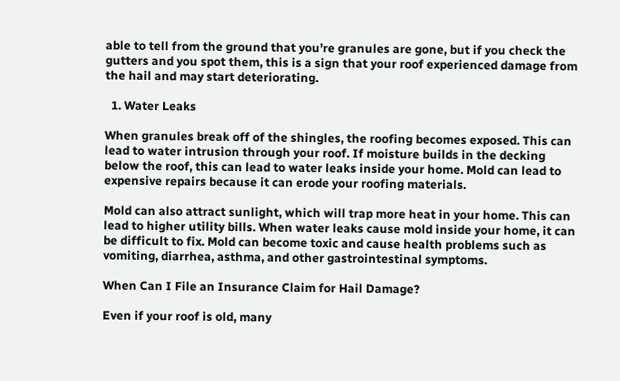able to tell from the ground that you’re granules are gone, but if you check the gutters and you spot them, this is a sign that your roof experienced damage from the hail and may start deteriorating.

  1. Water Leaks

When granules break off of the shingles, the roofing becomes exposed. This can lead to water intrusion through your roof. If moisture builds in the decking below the roof, this can lead to water leaks inside your home. Mold can lead to expensive repairs because it can erode your roofing materials.

Mold can also attract sunlight, which will trap more heat in your home. This can lead to higher utility bills. When water leaks cause mold inside your home, it can be difficult to fix. Mold can become toxic and cause health problems such as vomiting, diarrhea, asthma, and other gastrointestinal symptoms.

When Can I File an Insurance Claim for Hail Damage?

Even if your roof is old, many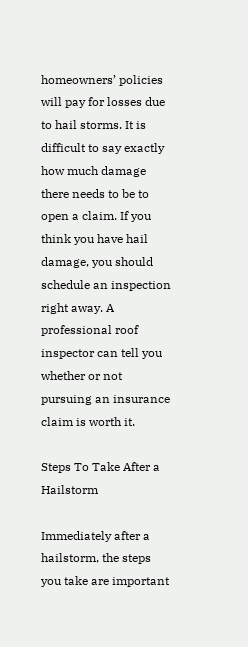homeowners’ policies will pay for losses due to hail storms. It is difficult to say exactly how much damage there needs to be to open a claim. If you think you have hail damage, you should schedule an inspection right away. A professional roof inspector can tell you whether or not pursuing an insurance claim is worth it.

Steps To Take After a Hailstorm

Immediately after a hailstorm, the steps you take are important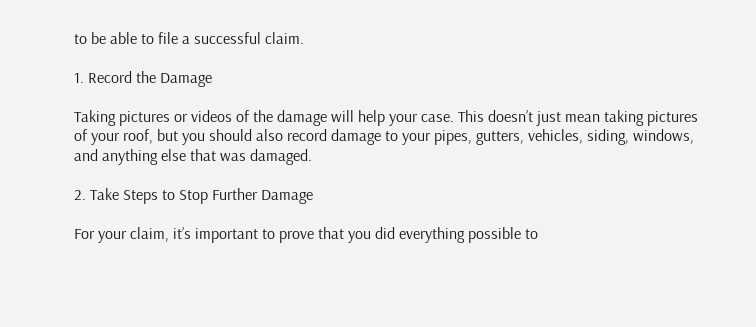to be able to file a successful claim.

1. Record the Damage

Taking pictures or videos of the damage will help your case. This doesn’t just mean taking pictures of your roof, but you should also record damage to your pipes, gutters, vehicles, siding, windows, and anything else that was damaged.

2. Take Steps to Stop Further Damage

For your claim, it’s important to prove that you did everything possible to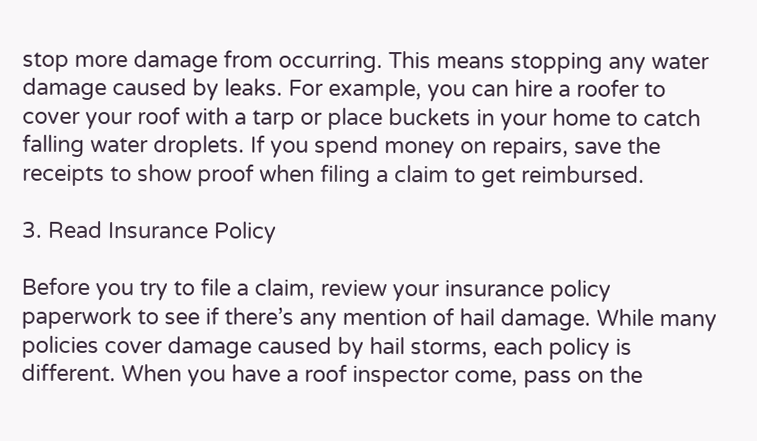stop more damage from occurring. This means stopping any water damage caused by leaks. For example, you can hire a roofer to cover your roof with a tarp or place buckets in your home to catch falling water droplets. If you spend money on repairs, save the receipts to show proof when filing a claim to get reimbursed.

3. Read Insurance Policy

Before you try to file a claim, review your insurance policy paperwork to see if there’s any mention of hail damage. While many policies cover damage caused by hail storms, each policy is different. When you have a roof inspector come, pass on the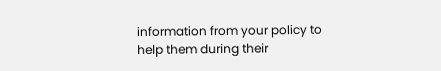information from your policy to help them during their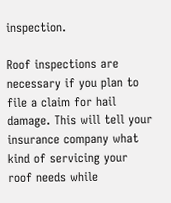inspection.

Roof inspections are necessary if you plan to file a claim for hail damage. This will tell your insurance company what kind of servicing your roof needs while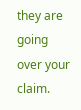they are going over your claim.